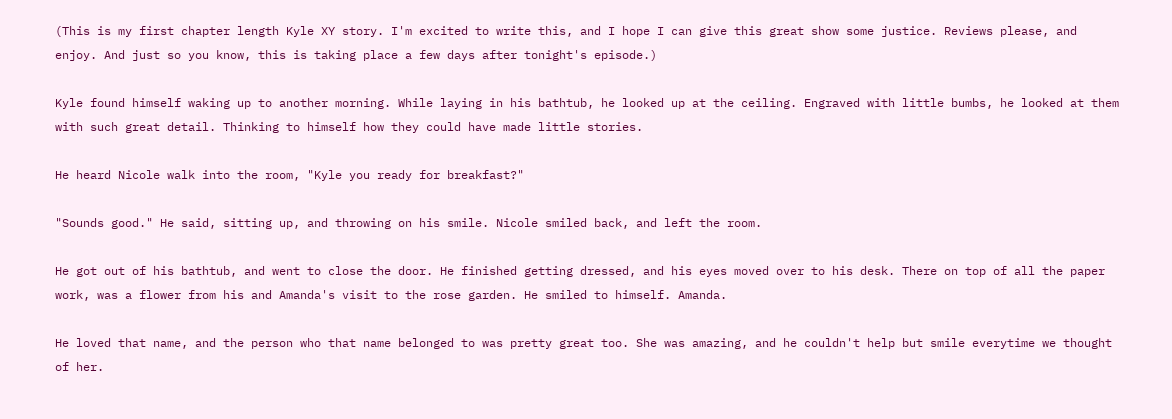(This is my first chapter length Kyle XY story. I'm excited to write this, and I hope I can give this great show some justice. Reviews please, and enjoy. And just so you know, this is taking place a few days after tonight's episode.)

Kyle found himself waking up to another morning. While laying in his bathtub, he looked up at the ceiling. Engraved with little bumbs, he looked at them with such great detail. Thinking to himself how they could have made little stories.

He heard Nicole walk into the room, "Kyle you ready for breakfast?"

"Sounds good." He said, sitting up, and throwing on his smile. Nicole smiled back, and left the room.

He got out of his bathtub, and went to close the door. He finished getting dressed, and his eyes moved over to his desk. There on top of all the paper work, was a flower from his and Amanda's visit to the rose garden. He smiled to himself. Amanda.

He loved that name, and the person who that name belonged to was pretty great too. She was amazing, and he couldn't help but smile everytime we thought of her.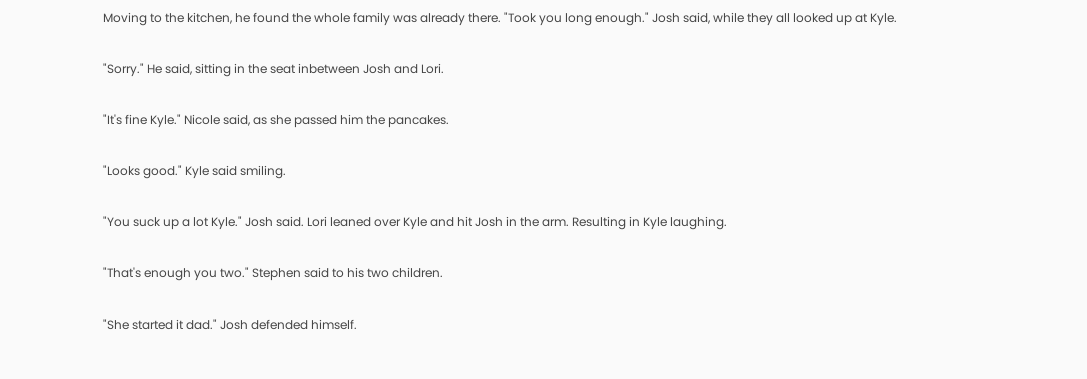Moving to the kitchen, he found the whole family was already there. "Took you long enough." Josh said, while they all looked up at Kyle.

"Sorry." He said, sitting in the seat inbetween Josh and Lori.

"It's fine Kyle." Nicole said, as she passed him the pancakes.

"Looks good." Kyle said smiling.

"You suck up a lot Kyle." Josh said. Lori leaned over Kyle and hit Josh in the arm. Resulting in Kyle laughing.

"That's enough you two." Stephen said to his two children.

"She started it dad." Josh defended himself.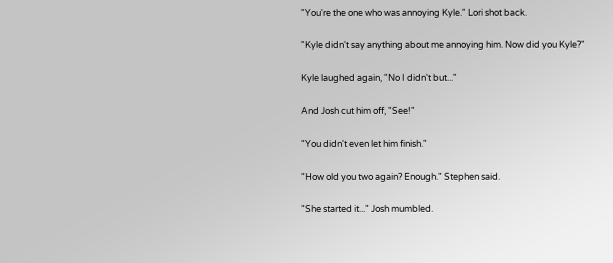"You're the one who was annoying Kyle." Lori shot back.

"Kyle didn't say anything about me annoying him. Now did you Kyle?"

Kyle laughed again, "No I didn't but..."

And Josh cut him off, "See!"

"You didn't even let him finish."

"How old you two again? Enough." Stephen said.

"She started it..." Josh mumbled.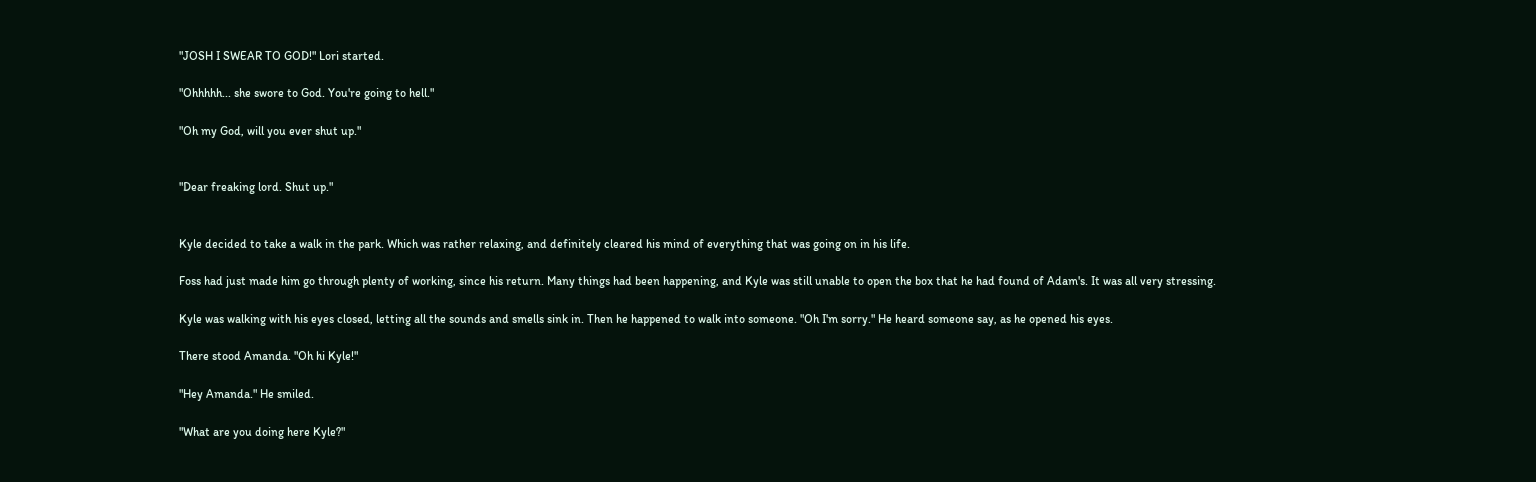"JOSH I SWEAR TO GOD!" Lori started.

"Ohhhhh... she swore to God. You're going to hell."

"Oh my God, will you ever shut up."


"Dear freaking lord. Shut up."


Kyle decided to take a walk in the park. Which was rather relaxing, and definitely cleared his mind of everything that was going on in his life.

Foss had just made him go through plenty of working, since his return. Many things had been happening, and Kyle was still unable to open the box that he had found of Adam's. It was all very stressing.

Kyle was walking with his eyes closed, letting all the sounds and smells sink in. Then he happened to walk into someone. "Oh I'm sorry." He heard someone say, as he opened his eyes.

There stood Amanda. "Oh hi Kyle!"

"Hey Amanda." He smiled.

"What are you doing here Kyle?"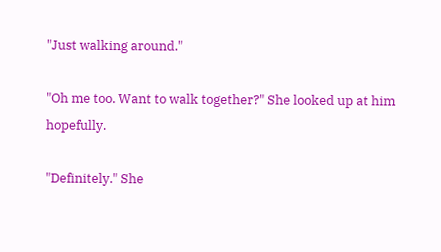"Just walking around."

"Oh me too. Want to walk together?" She looked up at him hopefully.

"Definitely." She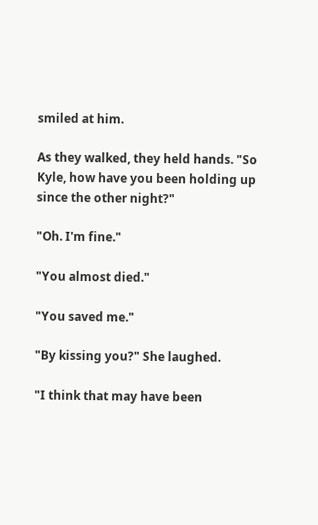smiled at him.

As they walked, they held hands. "So Kyle, how have you been holding up since the other night?"

"Oh. I'm fine."

"You almost died."

"You saved me."

"By kissing you?" She laughed.

"I think that may have been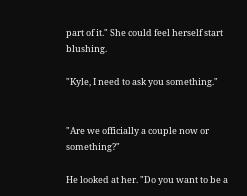part of it." She could feel herself start blushing.

"Kyle, I need to ask you something."


"Are we officially a couple now or something?"

He looked at her. "Do you want to be a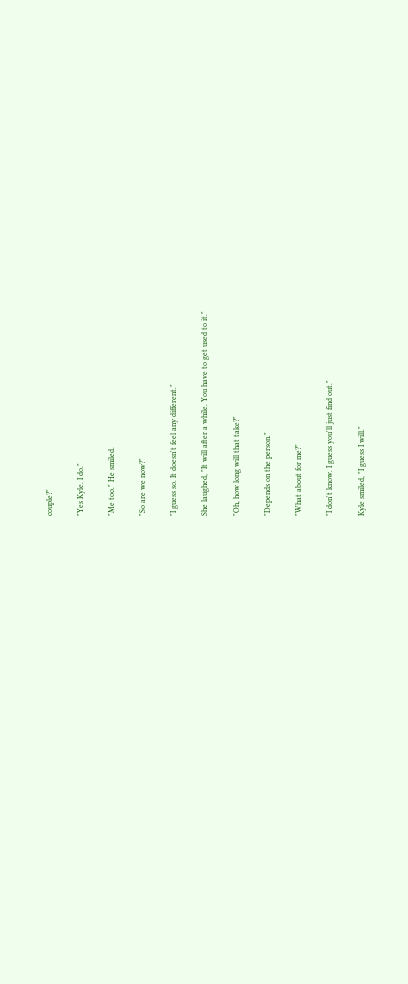couple?"

"Yes Kyle. I do."

"Me too." He smiled.

"So are we now?"

"I guess so. It doesn't feel any different."

She laughed, "It will after a while. You have to get used to it."

"Oh, how long will that take?"

"Depends on the person."

"What about for me?"

"I don't know. I guess you'll just find out."

Kyle smiled, "I guess I will."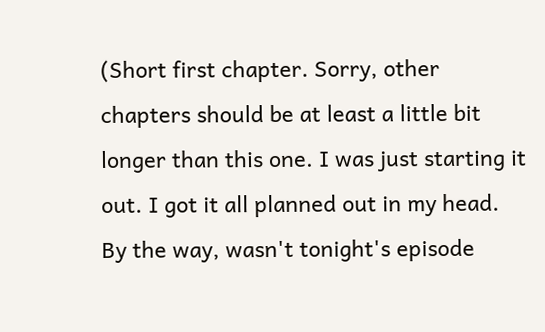(Short first chapter. Sorry, other chapters should be at least a little bit longer than this one. I was just starting it out. I got it all planned out in my head. By the way, wasn't tonight's episode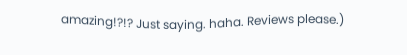amazing!?!? Just saying. haha. Reviews please.)